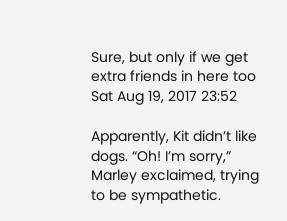Sure, but only if we get extra friends in here too
Sat Aug 19, 2017 23:52

Apparently, Kit didn’t like dogs. “Oh! I’m sorry,” Marley exclaimed, trying to be sympathetic.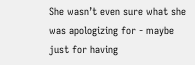She wasn’t even sure what she was apologizing for - maybe just for having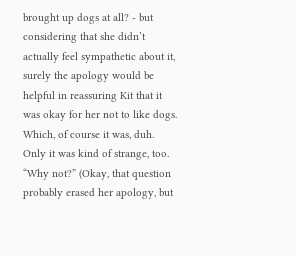brought up dogs at all? - but considering that she didn’t actually feel sympathetic about it, surely the apology would be helpful in reassuring Kit that it was okay for her not to like dogs. Which, of course it was, duh. Only it was kind of strange, too. “Why not?” (Okay, that question probably erased her apology, but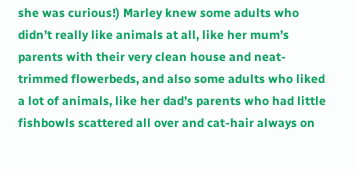she was curious!) Marley knew some adults who didn’t really like animals at all, like her mum’s parents with their very clean house and neat-trimmed flowerbeds, and also some adults who liked a lot of animals, like her dad’s parents who had little fishbowls scattered all over and cat-hair always on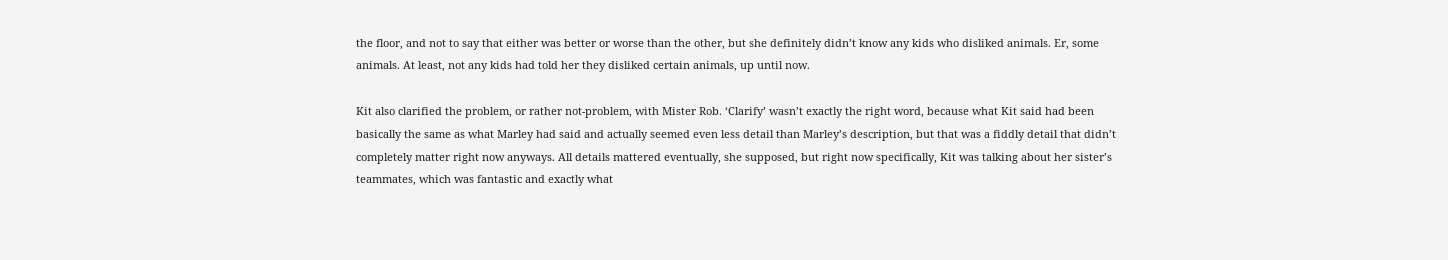the floor, and not to say that either was better or worse than the other, but she definitely didn’t know any kids who disliked animals. Er, some animals. At least, not any kids had told her they disliked certain animals, up until now.

Kit also clarified the problem, or rather not-problem, with Mister Rob. ‘Clarify’ wasn’t exactly the right word, because what Kit said had been basically the same as what Marley had said and actually seemed even less detail than Marley’s description, but that was a fiddly detail that didn’t completely matter right now anyways. All details mattered eventually, she supposed, but right now specifically, Kit was talking about her sister’s teammates, which was fantastic and exactly what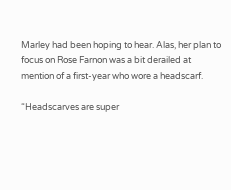Marley had been hoping to hear. Alas, her plan to focus on Rose Farnon was a bit derailed at mention of a first-year who wore a headscarf.

“Headscarves are super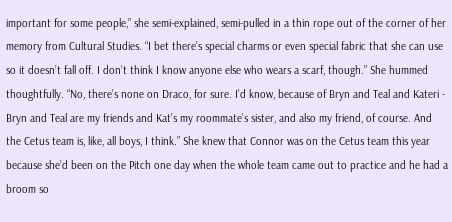important for some people,” she semi-explained, semi-pulled in a thin rope out of the corner of her memory from Cultural Studies. “I bet there’s special charms or even special fabric that she can use so it doesn’t fall off. I don’t think I know anyone else who wears a scarf, though.” She hummed thoughtfully. “No, there’s none on Draco, for sure. I’d know, because of Bryn and Teal and Kateri - Bryn and Teal are my friends and Kat’s my roommate’s sister, and also my friend, of course. And the Cetus team is, like, all boys, I think.” She knew that Connor was on the Cetus team this year because she’d been on the Pitch one day when the whole team came out to practice and he had a broom so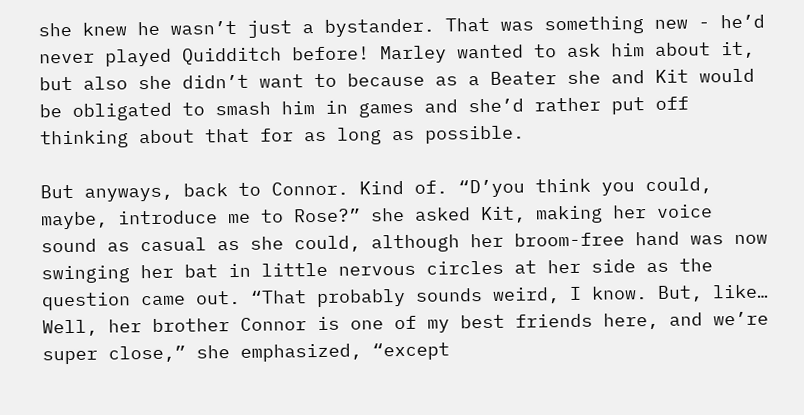she knew he wasn’t just a bystander. That was something new - he’d never played Quidditch before! Marley wanted to ask him about it, but also she didn’t want to because as a Beater she and Kit would be obligated to smash him in games and she’d rather put off thinking about that for as long as possible.

But anyways, back to Connor. Kind of. “D’you think you could, maybe, introduce me to Rose?” she asked Kit, making her voice sound as casual as she could, although her broom-free hand was now swinging her bat in little nervous circles at her side as the question came out. “That probably sounds weird, I know. But, like… Well, her brother Connor is one of my best friends here, and we’re super close,” she emphasized, “except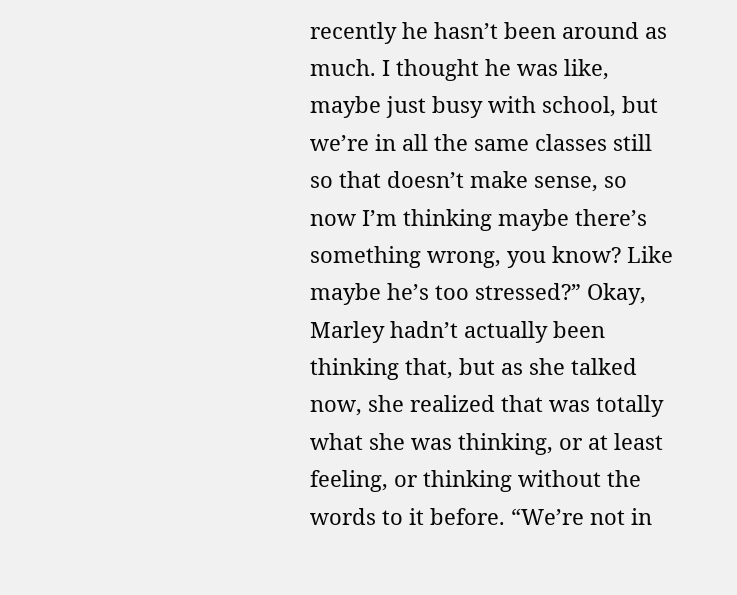recently he hasn’t been around as much. I thought he was like, maybe just busy with school, but we’re in all the same classes still so that doesn’t make sense, so now I’m thinking maybe there’s something wrong, you know? Like maybe he’s too stressed?” Okay, Marley hadn’t actually been thinking that, but as she talked now, she realized that was totally what she was thinking, or at least feeling, or thinking without the words to it before. “We’re not in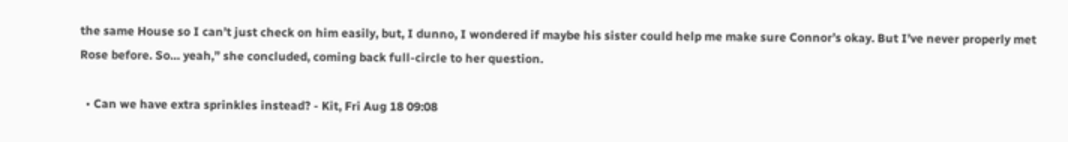the same House so I can’t just check on him easily, but, I dunno, I wondered if maybe his sister could help me make sure Connor’s okay. But I’ve never properly met Rose before. So… yeah,” she concluded, coming back full-circle to her question.

  • Can we have extra sprinkles instead? - Kit, Fri Aug 18 09:08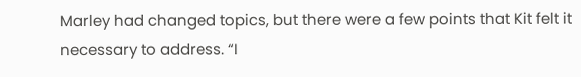Marley had changed topics, but there were a few points that Kit felt it necessary to address. “I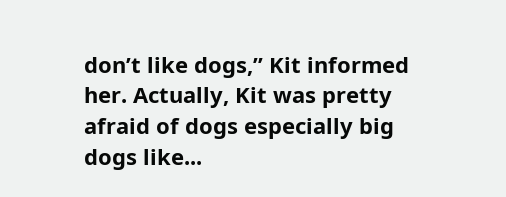don’t like dogs,” Kit informed her. Actually, Kit was pretty afraid of dogs especially big dogs like...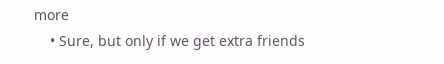more
    • Sure, but only if we get extra friends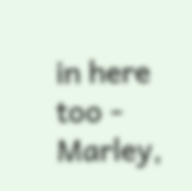in here too - Marley,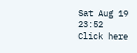Sat Aug 19 23:52
Click here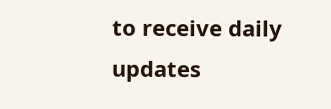to receive daily updates